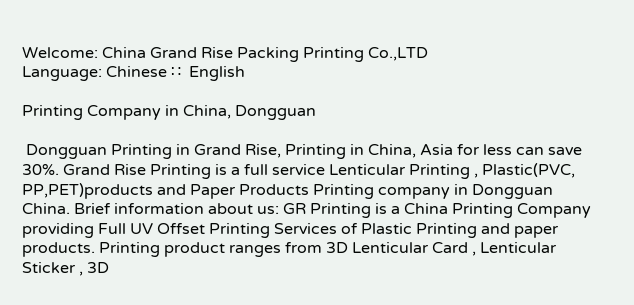Welcome: China Grand Rise Packing Printing Co.,LTD
Language: Chinese ∷  English

Printing Company in China, Dongguan

 Dongguan Printing in Grand Rise, Printing in China, Asia for less can save 30%. Grand Rise Printing is a full service Lenticular Printing , Plastic(PVC, PP,PET)products and Paper Products Printing company in Dongguan China. Brief information about us: GR Printing is a China Printing Company providing Full UV Offset Printing Services of Plastic Printing and paper products. Printing product ranges from 3D Lenticular Card , Lenticular Sticker , 3D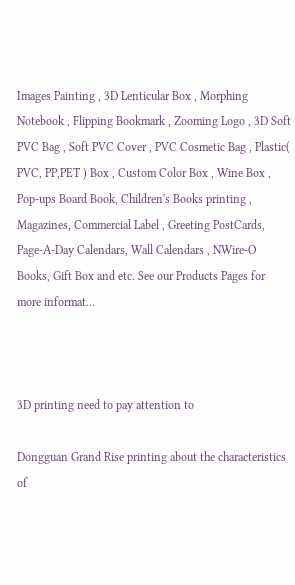Images Painting , 3D Lenticular Box , Morphing Notebook , Flipping Bookmark , Zooming Logo , 3D Soft PVC Bag , Soft PVC Cover , PVC Cosmetic Bag , Plastic( PVC, PP,PET ) Box , Custom Color Box , Wine Box , Pop-ups Board Book, Children's Books printing , Magazines, Commercial Label , Greeting PostCards, Page-A-Day Calendars, Wall Calendars , NWire-O Books, Gift Box and etc. See our Products Pages for more informat...



3D printing need to pay attention to

Dongguan Grand Rise printing about the characteristics of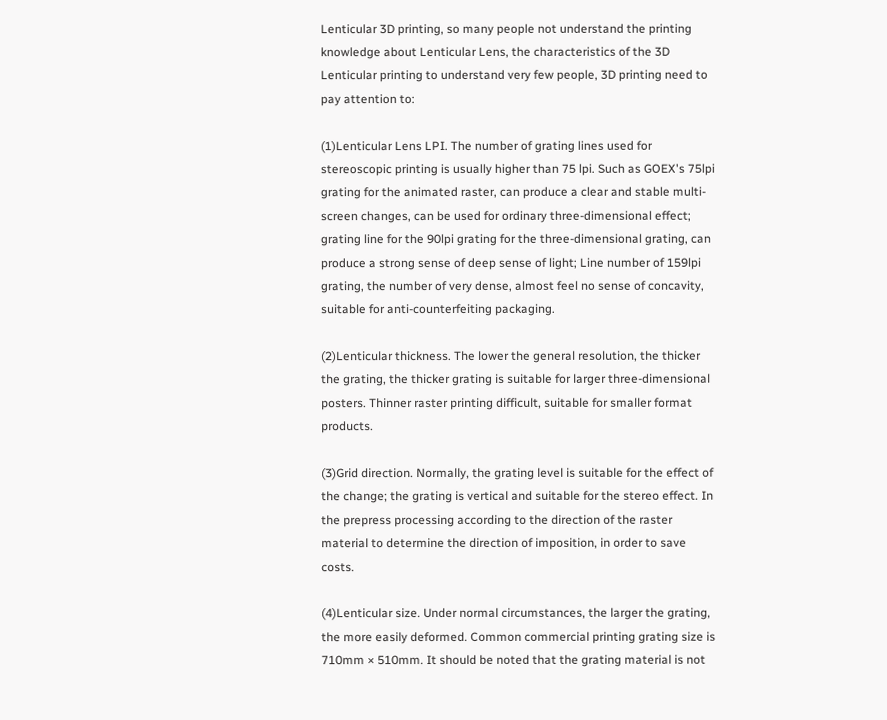Lenticular 3D printing, so many people not understand the printing knowledge about Lenticular Lens, the characteristics of the 3D Lenticular printing to understand very few people, 3D printing need to pay attention to:

(1)Lenticular Lens LPI. The number of grating lines used for stereoscopic printing is usually higher than 75 lpi. Such as GOEX's 75lpi grating for the animated raster, can produce a clear and stable multi-screen changes, can be used for ordinary three-dimensional effect; grating line for the 90lpi grating for the three-dimensional grating, can produce a strong sense of deep sense of light; Line number of 159lpi grating, the number of very dense, almost feel no sense of concavity, suitable for anti-counterfeiting packaging.

(2)Lenticular thickness. The lower the general resolution, the thicker the grating, the thicker grating is suitable for larger three-dimensional posters. Thinner raster printing difficult, suitable for smaller format products.

(3)Grid direction. Normally, the grating level is suitable for the effect of the change; the grating is vertical and suitable for the stereo effect. In the prepress processing according to the direction of the raster material to determine the direction of imposition, in order to save costs.

(4)Lenticular size. Under normal circumstances, the larger the grating, the more easily deformed. Common commercial printing grating size is 710mm × 510mm. It should be noted that the grating material is not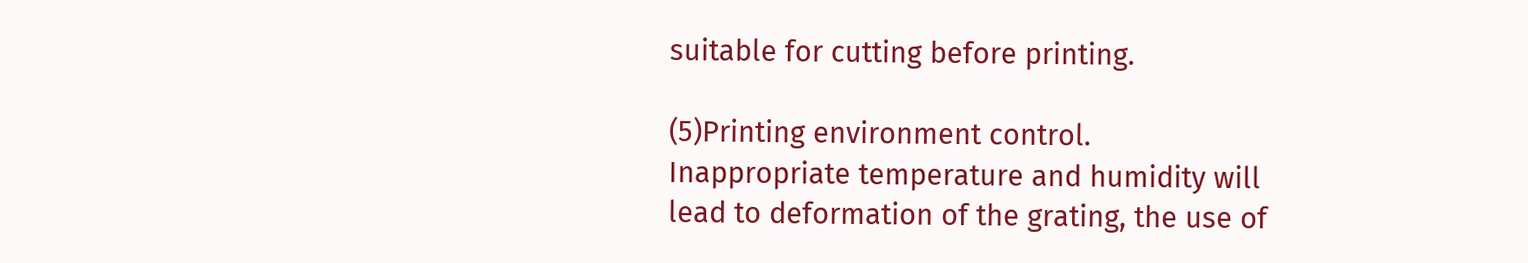suitable for cutting before printing.

(5)Printing environment control. Inappropriate temperature and humidity will lead to deformation of the grating, the use of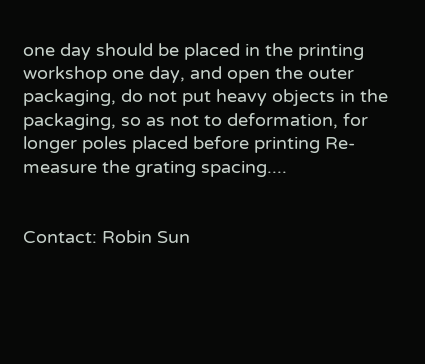one day should be placed in the printing workshop one day, and open the outer packaging, do not put heavy objects in the packaging, so as not to deformation, for longer poles placed before printing Re-measure the grating spacing....


Contact: Robin Sun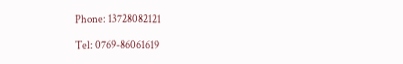Phone: 13728082121

Tel: 0769-86061619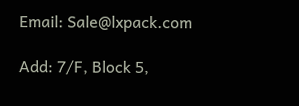Email: Sale@lxpack.com

Add: 7/F, Block 5,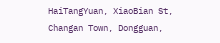HaiTangYuan, XiaoBian St, Changan Town, Dongguan,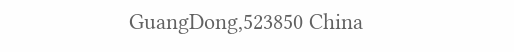GuangDong,523850 China